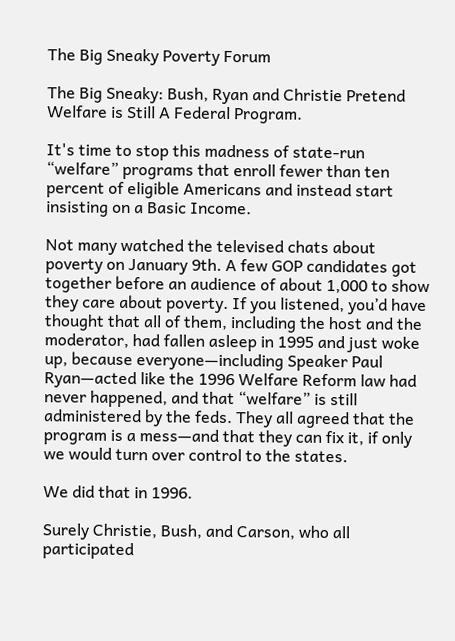The Big Sneaky Poverty Forum

The Big Sneaky: Bush, Ryan and Christie Pretend Welfare is Still A Federal Program.

It's time to stop this madness of state-run “welfare” programs that enroll fewer than ten percent of eligible Americans and instead start insisting on a Basic Income.

Not many watched the televised chats about poverty on January 9th. A few GOP candidates got together before an audience of about 1,000 to show they care about poverty. If you listened, you’d have thought that all of them, including the host and the moderator, had fallen asleep in 1995 and just woke up, because everyone—including Speaker Paul Ryan—acted like the 1996 Welfare Reform law had never happened, and that “welfare” is still administered by the feds. They all agreed that the program is a mess—and that they can fix it, if only we would turn over control to the states.

We did that in 1996.

Surely Christie, Bush, and Carson, who all participated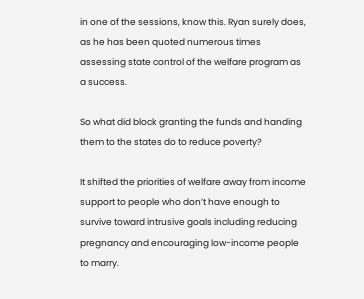in one of the sessions, know this. Ryan surely does, as he has been quoted numerous times assessing state control of the welfare program as a success.

So what did block granting the funds and handing them to the states do to reduce poverty?

It shifted the priorities of welfare away from income support to people who don’t have enough to survive toward intrusive goals including reducing pregnancy and encouraging low-income people to marry.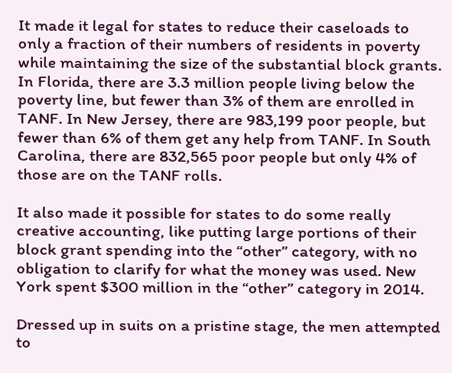It made it legal for states to reduce their caseloads to only a fraction of their numbers of residents in poverty while maintaining the size of the substantial block grants.     In Florida, there are 3.3 million people living below the poverty line, but fewer than 3% of them are enrolled in TANF. In New Jersey, there are 983,199 poor people, but fewer than 6% of them get any help from TANF. In South Carolina, there are 832,565 poor people but only 4% of those are on the TANF rolls.

It also made it possible for states to do some really creative accounting, like putting large portions of their block grant spending into the “other” category, with no obligation to clarify for what the money was used. New York spent $300 million in the “other” category in 2014.

Dressed up in suits on a pristine stage, the men attempted to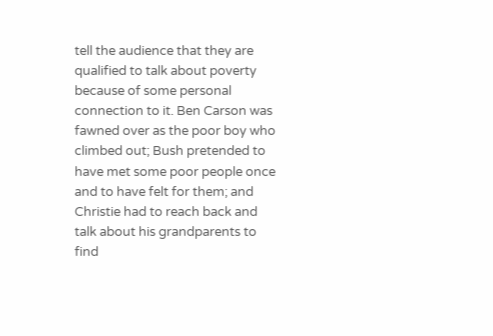tell the audience that they are qualified to talk about poverty because of some personal connection to it. Ben Carson was fawned over as the poor boy who climbed out; Bush pretended to have met some poor people once and to have felt for them; and Christie had to reach back and talk about his grandparents to find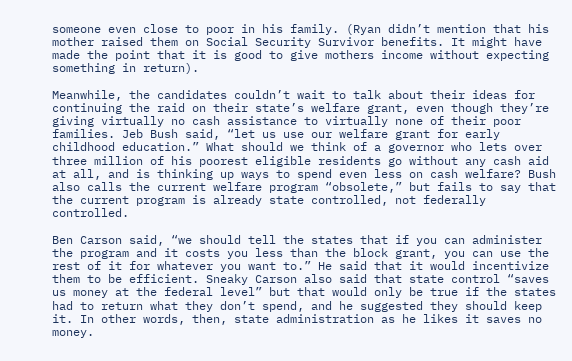someone even close to poor in his family. (Ryan didn’t mention that his mother raised them on Social Security Survivor benefits. It might have made the point that it is good to give mothers income without expecting something in return).

Meanwhile, the candidates couldn’t wait to talk about their ideas for continuing the raid on their state’s welfare grant, even though they’re giving virtually no cash assistance to virtually none of their poor families. Jeb Bush said, “let us use our welfare grant for early childhood education.” What should we think of a governor who lets over three million of his poorest eligible residents go without any cash aid at all, and is thinking up ways to spend even less on cash welfare? Bush also calls the current welfare program “obsolete,” but fails to say that the current program is already state controlled, not federally controlled.

Ben Carson said, “we should tell the states that if you can administer the program and it costs you less than the block grant, you can use the rest of it for whatever you want to.” He said that it would incentivize them to be efficient. Sneaky Carson also said that state control “saves us money at the federal level” but that would only be true if the states had to return what they don’t spend, and he suggested they should keep it. In other words, then, state administration as he likes it saves no money.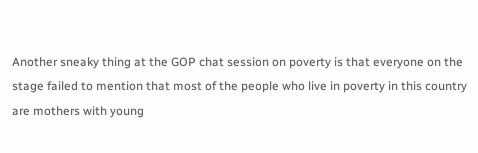Another sneaky thing at the GOP chat session on poverty is that everyone on the stage failed to mention that most of the people who live in poverty in this country are mothers with young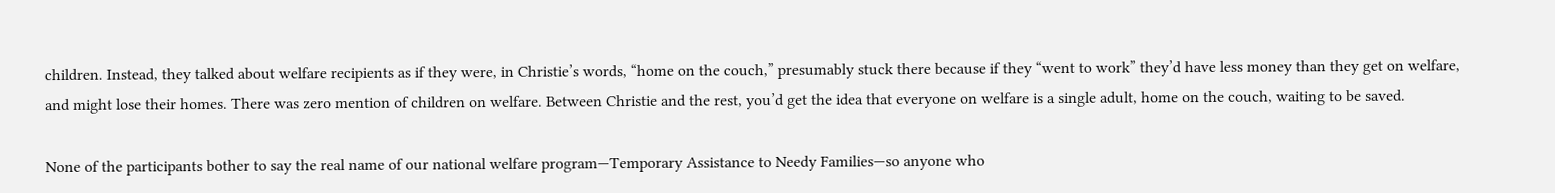children. Instead, they talked about welfare recipients as if they were, in Christie’s words, “home on the couch,” presumably stuck there because if they “went to work” they’d have less money than they get on welfare, and might lose their homes. There was zero mention of children on welfare. Between Christie and the rest, you’d get the idea that everyone on welfare is a single adult, home on the couch, waiting to be saved.

None of the participants bother to say the real name of our national welfare program—Temporary Assistance to Needy Families—so anyone who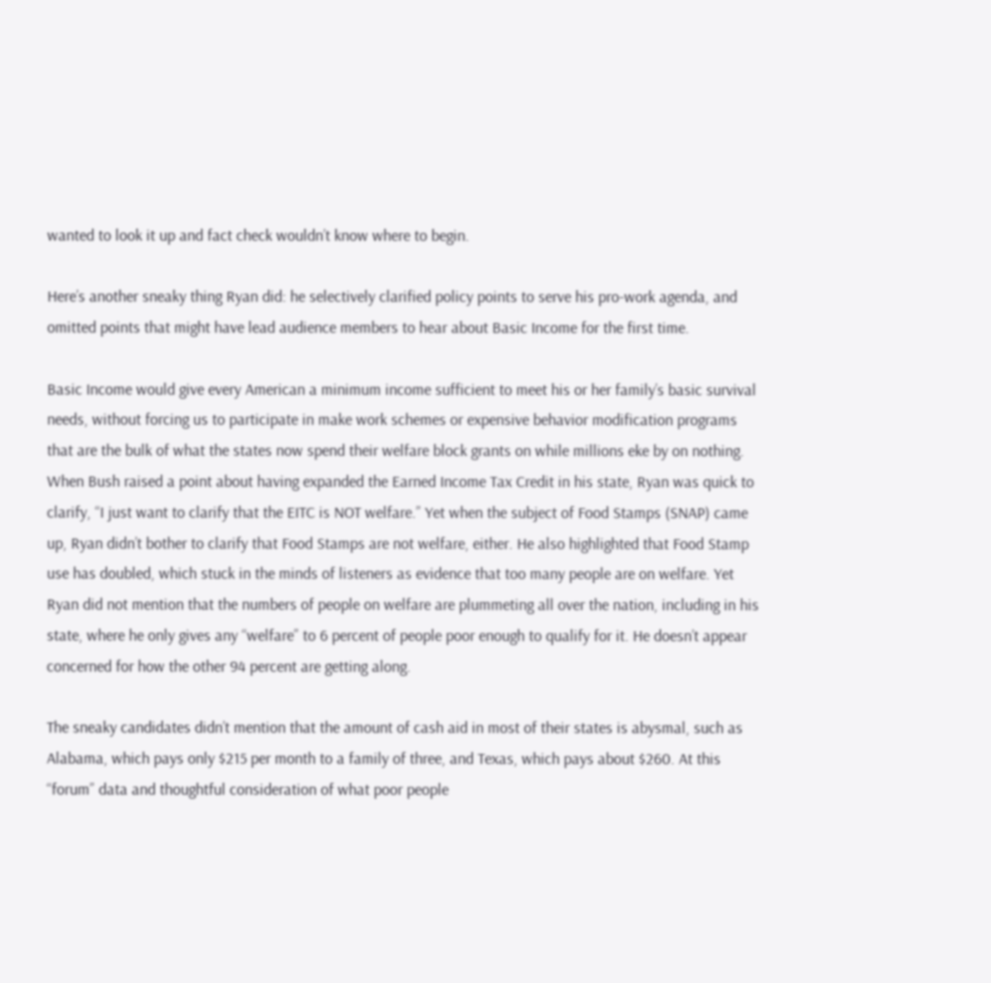wanted to look it up and fact check wouldn’t know where to begin.

Here’s another sneaky thing Ryan did: he selectively clarified policy points to serve his pro-work agenda, and omitted points that might have lead audience members to hear about Basic Income for the first time.

Basic Income would give every American a minimum income sufficient to meet his or her family’s basic survival needs, without forcing us to participate in make work schemes or expensive behavior modification programs that are the bulk of what the states now spend their welfare block grants on while millions eke by on nothing. When Bush raised a point about having expanded the Earned Income Tax Credit in his state, Ryan was quick to clarify, “I just want to clarify that the EITC is NOT welfare.” Yet when the subject of Food Stamps (SNAP) came up, Ryan didn’t bother to clarify that Food Stamps are not welfare, either. He also highlighted that Food Stamp use has doubled, which stuck in the minds of listeners as evidence that too many people are on welfare. Yet Ryan did not mention that the numbers of people on welfare are plummeting all over the nation, including in his state, where he only gives any “welfare” to 6 percent of people poor enough to qualify for it. He doesn’t appear concerned for how the other 94 percent are getting along.

The sneaky candidates didn’t mention that the amount of cash aid in most of their states is abysmal, such as Alabama, which pays only $215 per month to a family of three, and Texas, which pays about $260. At this “forum” data and thoughtful consideration of what poor people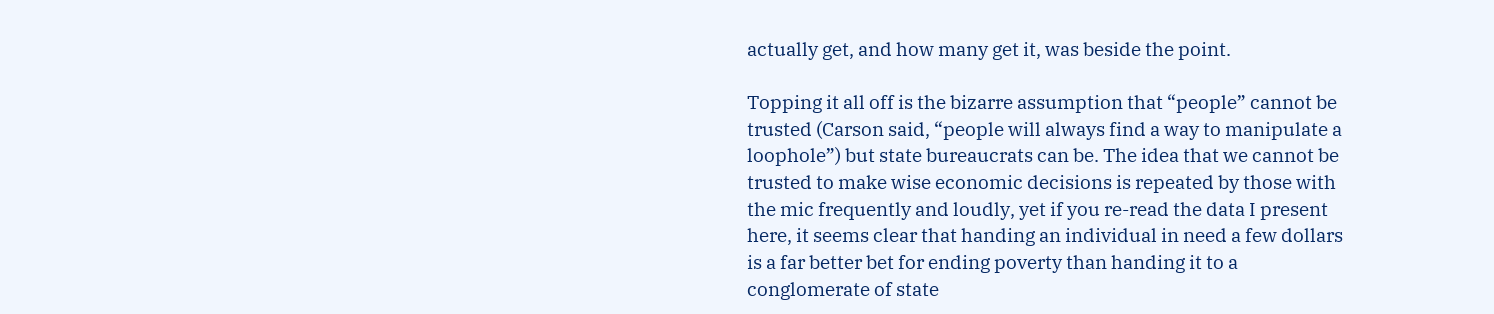actually get, and how many get it, was beside the point.

Topping it all off is the bizarre assumption that “people” cannot be trusted (Carson said, “people will always find a way to manipulate a loophole”) but state bureaucrats can be. The idea that we cannot be trusted to make wise economic decisions is repeated by those with the mic frequently and loudly, yet if you re-read the data I present here, it seems clear that handing an individual in need a few dollars is a far better bet for ending poverty than handing it to a conglomerate of state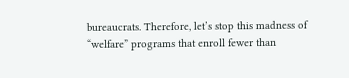bureaucrats. Therefore, let’s stop this madness of “welfare” programs that enroll fewer than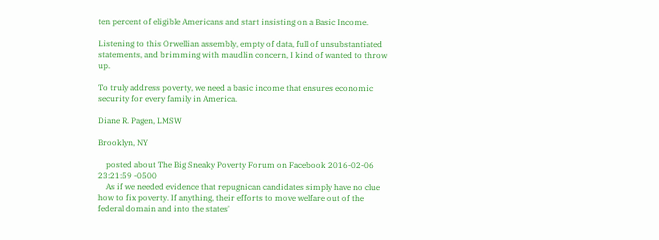ten percent of eligible Americans and start insisting on a Basic Income.

Listening to this Orwellian assembly, empty of data, full of unsubstantiated statements, and brimming with maudlin concern, I kind of wanted to throw up.

To truly address poverty, we need a basic income that ensures economic security for every family in America.

Diane R. Pagen, LMSW

Brooklyn, NY

    posted about The Big Sneaky Poverty Forum on Facebook 2016-02-06 23:21:59 -0500
    As if we needed evidence that repugnican candidates simply have no clue how to fix poverty. If anything, their efforts to move welfare out of the federal domain and into the states'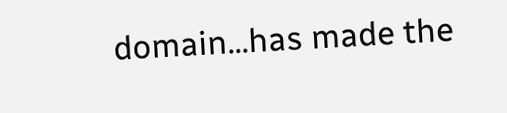domain...has made the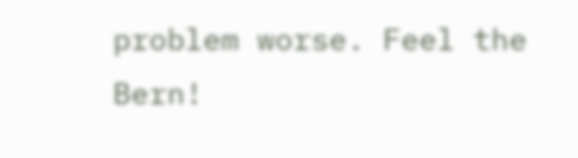problem worse. Feel the Bern!